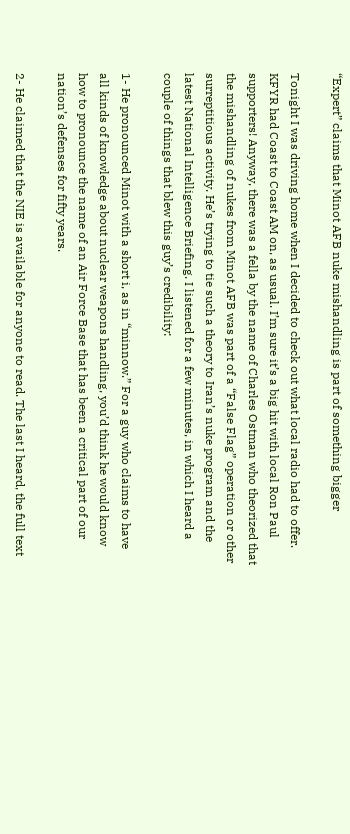“Expert” claims that Minot AFB nuke mishandling is part of something bigger

Tonight I was driving home when I decided to check out what local radio had to offer. KFYR had Coast to Coast AM on, as usual. I’m sure it’s a big hit with local Ron Paul supporters! Anyway, there was a fella by the name of Charles Ostman who theorized that the mishandling of nukes from Minot AFB was part of a “False Flag” operation or other surreptitious activity. He’s trying to tie such a theory to Iran’s nuke program and the latest National Intelligence Briefing. I listened for a few minutes, in which I heard a couple of things that blew this guy’s credibility:

1- He pronounced Minot with a short i, as in “minnow.” For a guy who claims to have all kinds of knowledge about nuclear weapons handling, you’d think he would know how to pronounce the name of an Air Force Base that has been a critical part of our nation’s defenses for fifty years.

2- He claimed that the NIE is available for anyone to read. The last I heard, the full text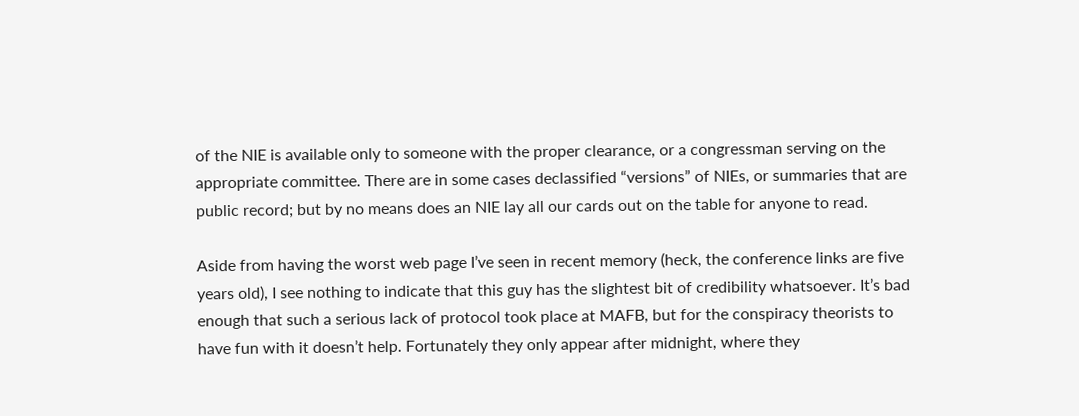of the NIE is available only to someone with the proper clearance, or a congressman serving on the appropriate committee. There are in some cases declassified “versions” of NIEs, or summaries that are public record; but by no means does an NIE lay all our cards out on the table for anyone to read.

Aside from having the worst web page I’ve seen in recent memory (heck, the conference links are five years old), I see nothing to indicate that this guy has the slightest bit of credibility whatsoever. It’s bad enough that such a serious lack of protocol took place at MAFB, but for the conspiracy theorists to have fun with it doesn’t help. Fortunately they only appear after midnight, where they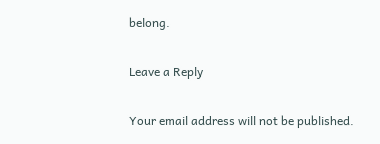belong.

Leave a Reply

Your email address will not be published.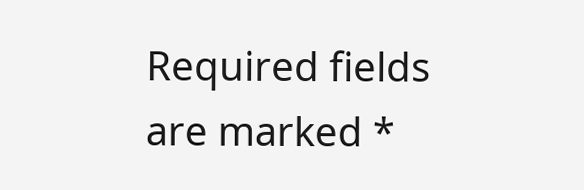Required fields are marked *